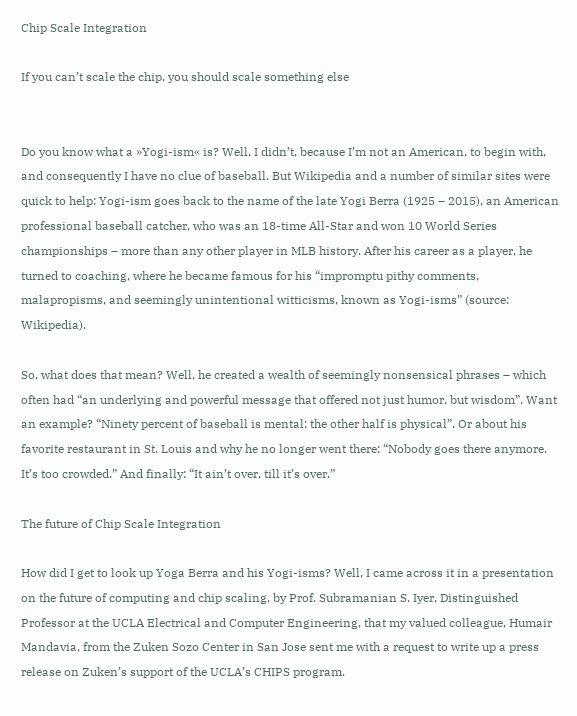Chip Scale Integration

If you can’t scale the chip, you should scale something else


Do you know what a »Yogi-ism« is? Well, I didn’t, because I’m not an American, to begin with, and consequently I have no clue of baseball. But Wikipedia and a number of similar sites were quick to help: Yogi-ism goes back to the name of the late Yogi Berra (1925 – 2015), an American professional baseball catcher, who was an 18-time All-Star and won 10 World Series championships – more than any other player in MLB history. After his career as a player, he turned to coaching, where he became famous for his “impromptu pithy comments, malapropisms, and seemingly unintentional witticisms, known as Yogi-isms” (source: Wikipedia).

So, what does that mean? Well, he created a wealth of seemingly nonsensical phrases – which often had “an underlying and powerful message that offered not just humor, but wisdom”. Want an example? “Ninety percent of baseball is mental; the other half is physical”. Or about his favorite restaurant in St. Louis and why he no longer went there: “Nobody goes there anymore. It’s too crowded.” And finally: “It ain’t over, till it’s over.”

The future of Chip Scale Integration

How did I get to look up Yoga Berra and his Yogi-isms? Well, I came across it in a presentation on the future of computing and chip scaling, by Prof. Subramanian S. Iyer, Distinguished Professor at the UCLA Electrical and Computer Engineering, that my valued colleague, Humair Mandavia, from the Zuken Sozo Center in San Jose sent me with a request to write up a press release on Zuken’s support of the UCLA’s CHIPS program.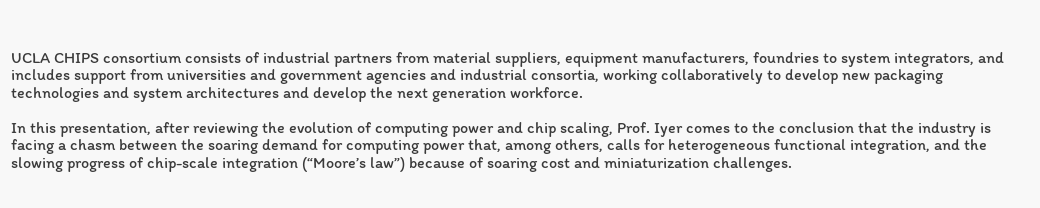UCLA CHIPS consortium consists of industrial partners from material suppliers, equipment manufacturers, foundries to system integrators, and includes support from universities and government agencies and industrial consortia, working collaboratively to develop new packaging technologies and system architectures and develop the next generation workforce.

In this presentation, after reviewing the evolution of computing power and chip scaling, Prof. Iyer comes to the conclusion that the industry is facing a chasm between the soaring demand for computing power that, among others, calls for heterogeneous functional integration, and the slowing progress of chip-scale integration (“Moore’s law”) because of soaring cost and miniaturization challenges.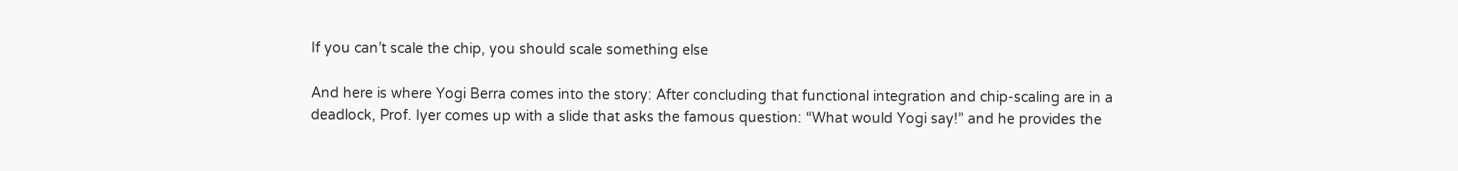If you can’t scale the chip, you should scale something else

And here is where Yogi Berra comes into the story: After concluding that functional integration and chip-scaling are in a deadlock, Prof. Iyer comes up with a slide that asks the famous question: “What would Yogi say!” and he provides the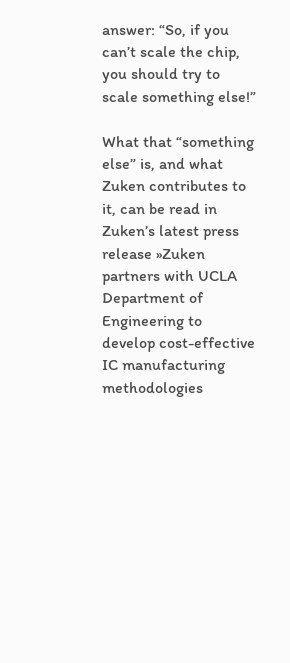answer: “So, if you can’t scale the chip, you should try to scale something else!”

What that “something else” is, and what Zuken contributes to it, can be read in Zuken’s latest press release »Zuken partners with UCLA Department of Engineering to develop cost-effective IC manufacturing methodologies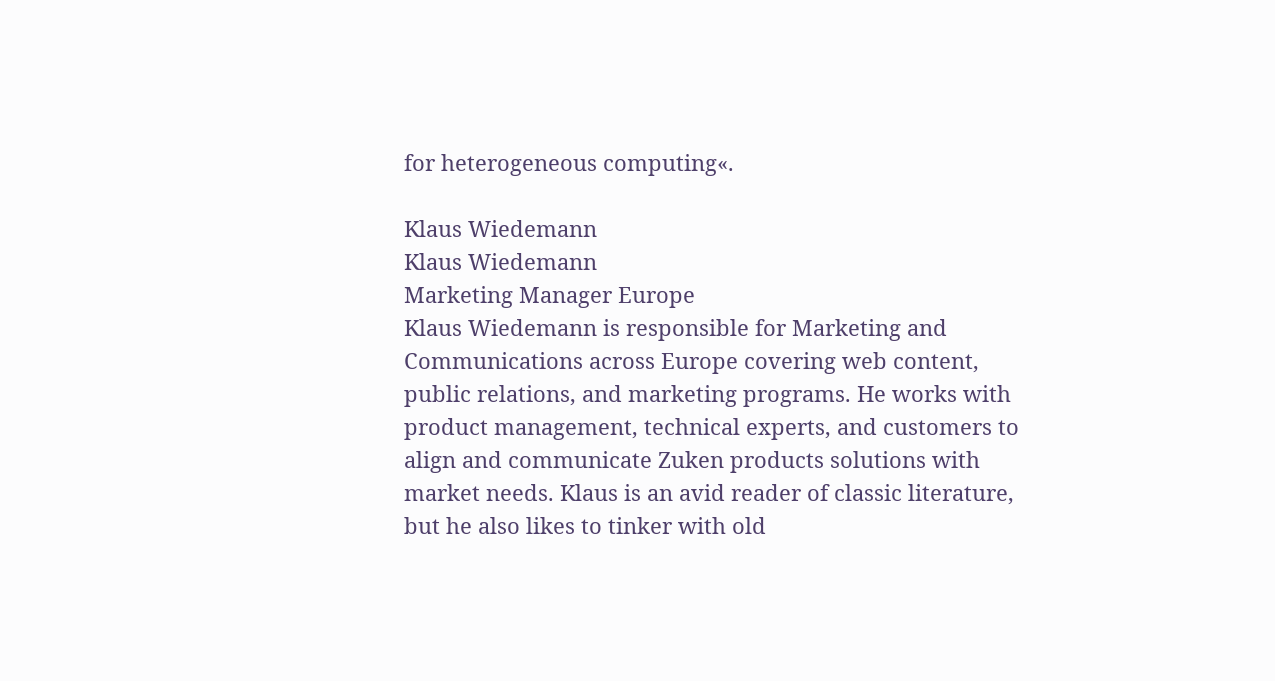for heterogeneous computing«.

Klaus Wiedemann
Klaus Wiedemann
Marketing Manager Europe
Klaus Wiedemann is responsible for Marketing and Communications across Europe covering web content, public relations, and marketing programs. He works with product management, technical experts, and customers to align and communicate Zuken products solutions with market needs. Klaus is an avid reader of classic literature, but he also likes to tinker with old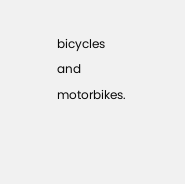bicycles and motorbikes.